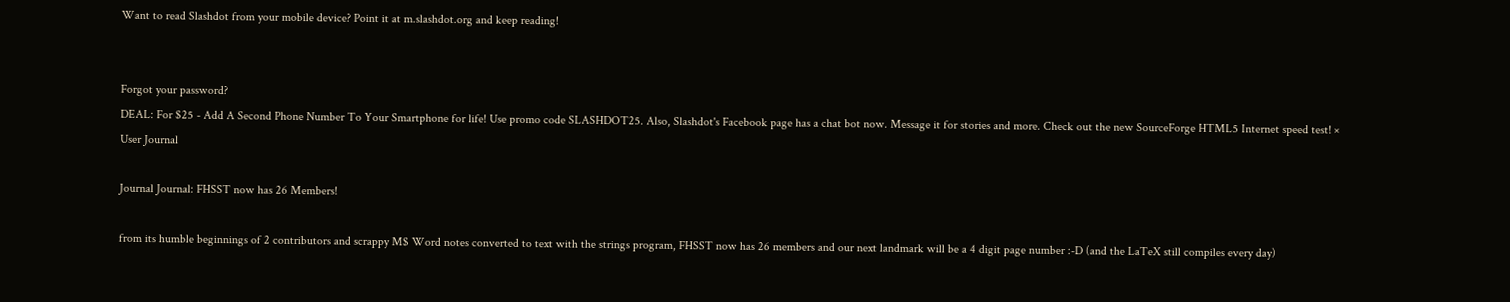Want to read Slashdot from your mobile device? Point it at m.slashdot.org and keep reading!


Forgot your password?
DEAL: For $25 - Add A Second Phone Number To Your Smartphone for life! Use promo code SLASHDOT25. Also, Slashdot's Facebook page has a chat bot now. Message it for stories and more. Check out the new SourceForge HTML5 Internet speed test! ×
User Journal

Journal Journal: FHSST now has 26 Members!

from its humble beginnings of 2 contributors and scrappy M$ Word notes converted to text with the strings program, FHSST now has 26 members and our next landmark will be a 4 digit page number :-D (and the LaTeX still compiles every day)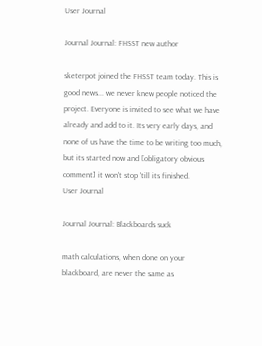User Journal

Journal Journal: FHSST new author

sketerpot joined the FHSST team today. This is good news... we never knew people noticed the project. Everyone is invited to see what we have already and add to it. Its very early days, and none of us have the time to be writing too much, but its started now and [obligatory obvious comment] it won't stop 'till its finished.
User Journal

Journal Journal: Blackboards suck

math calculations, when done on your blackboard, are never the same as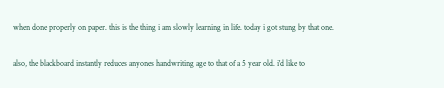when done properly on paper. this is the thing i am slowly learning in life. today i got stung by that one.

also, the blackboard instantly reduces anyones handwriting age to that of a 5 year old. i'd like to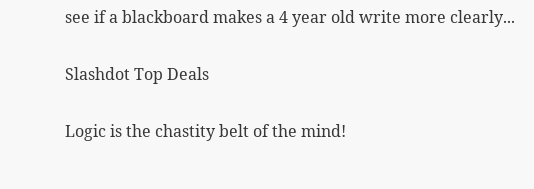see if a blackboard makes a 4 year old write more clearly...

Slashdot Top Deals

Logic is the chastity belt of the mind!